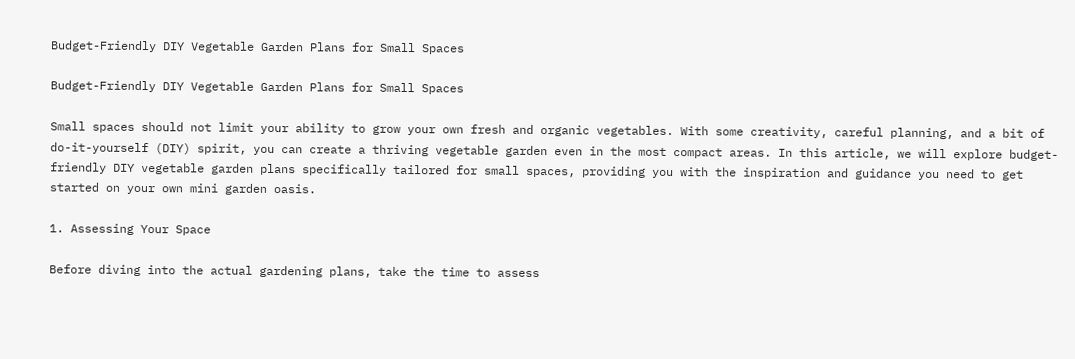Budget-Friendly DIY Vegetable Garden Plans for Small Spaces

Budget-Friendly DIY Vegetable Garden Plans for Small Spaces

Small spaces should not limit your ability to grow your own fresh and organic vegetables. With some creativity, careful planning, and a bit of do-it-yourself (DIY) spirit, you can create a thriving vegetable garden even in the most compact areas. In this article, we will explore budget-friendly DIY vegetable garden plans specifically tailored for small spaces, providing you with the inspiration and guidance you need to get started on your own mini garden oasis.

1. Assessing Your Space

Before diving into the actual gardening plans, take the time to assess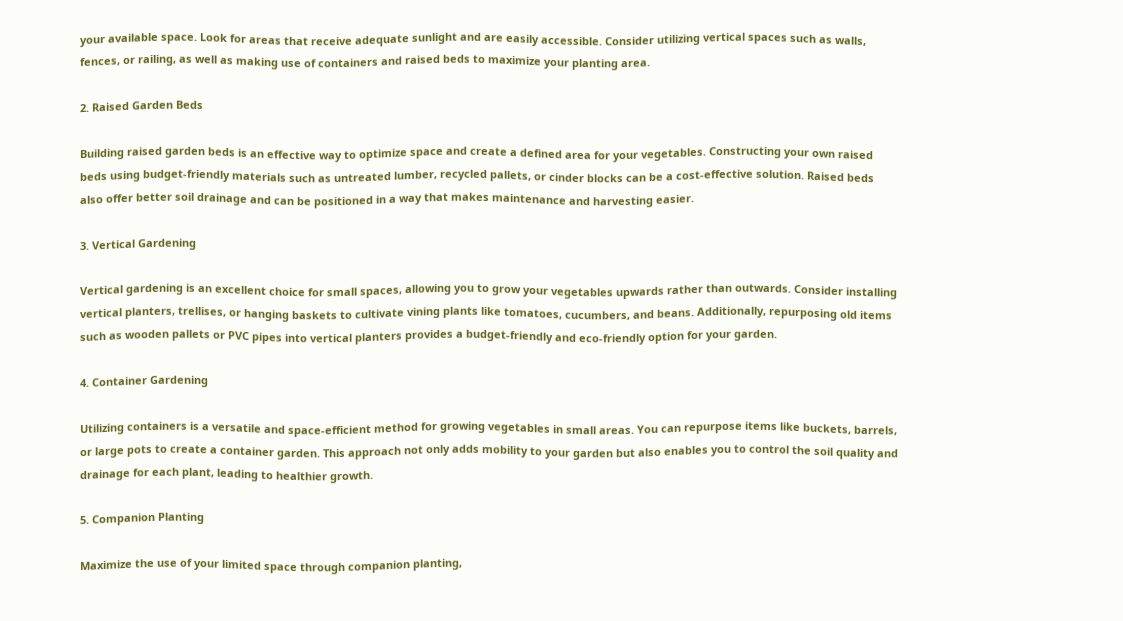your available space. Look for areas that receive adequate sunlight and are easily accessible. Consider utilizing vertical spaces such as walls, fences, or railing, as well as making use of containers and raised beds to maximize your planting area.

2. Raised Garden Beds

Building raised garden beds is an effective way to optimize space and create a defined area for your vegetables. Constructing your own raised beds using budget-friendly materials such as untreated lumber, recycled pallets, or cinder blocks can be a cost-effective solution. Raised beds also offer better soil drainage and can be positioned in a way that makes maintenance and harvesting easier.

3. Vertical Gardening

Vertical gardening is an excellent choice for small spaces, allowing you to grow your vegetables upwards rather than outwards. Consider installing vertical planters, trellises, or hanging baskets to cultivate vining plants like tomatoes, cucumbers, and beans. Additionally, repurposing old items such as wooden pallets or PVC pipes into vertical planters provides a budget-friendly and eco-friendly option for your garden.

4. Container Gardening

Utilizing containers is a versatile and space-efficient method for growing vegetables in small areas. You can repurpose items like buckets, barrels, or large pots to create a container garden. This approach not only adds mobility to your garden but also enables you to control the soil quality and drainage for each plant, leading to healthier growth.

5. Companion Planting

Maximize the use of your limited space through companion planting,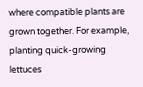where compatible plants are grown together. For example, planting quick-growing lettuces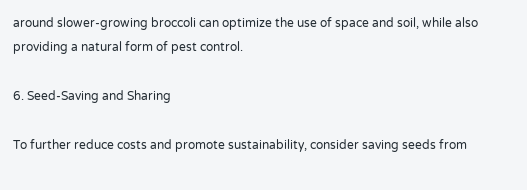around slower-growing broccoli can optimize the use of space and soil, while also providing a natural form of pest control.

6. Seed-Saving and Sharing

To further reduce costs and promote sustainability, consider saving seeds from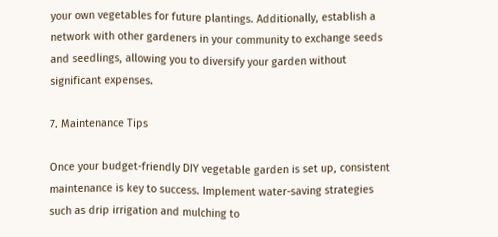your own vegetables for future plantings. Additionally, establish a network with other gardeners in your community to exchange seeds and seedlings, allowing you to diversify your garden without significant expenses.

7. Maintenance Tips

Once your budget-friendly DIY vegetable garden is set up, consistent maintenance is key to success. Implement water-saving strategies such as drip irrigation and mulching to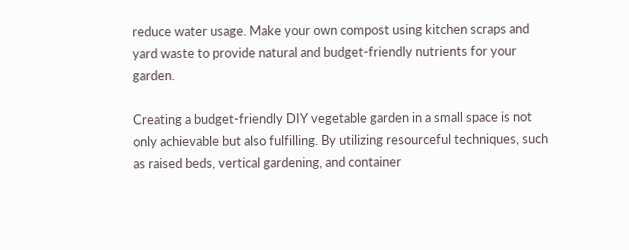reduce water usage. Make your own compost using kitchen scraps and yard waste to provide natural and budget-friendly nutrients for your garden.

Creating a budget-friendly DIY vegetable garden in a small space is not only achievable but also fulfilling. By utilizing resourceful techniques, such as raised beds, vertical gardening, and container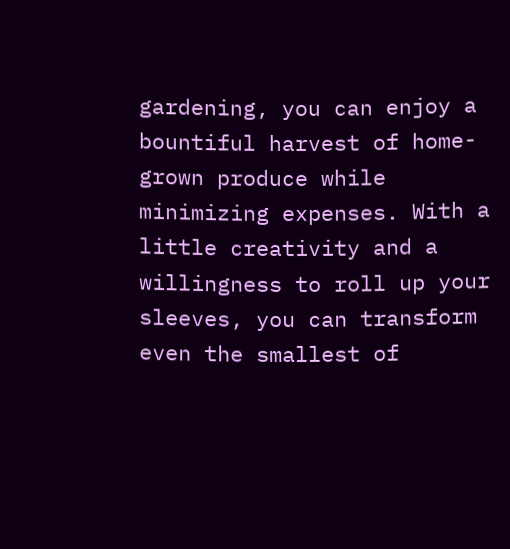gardening, you can enjoy a bountiful harvest of home-grown produce while minimizing expenses. With a little creativity and a willingness to roll up your sleeves, you can transform even the smallest of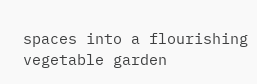spaces into a flourishing vegetable garden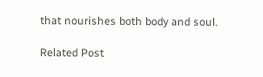that nourishes both body and soul.

Related Post